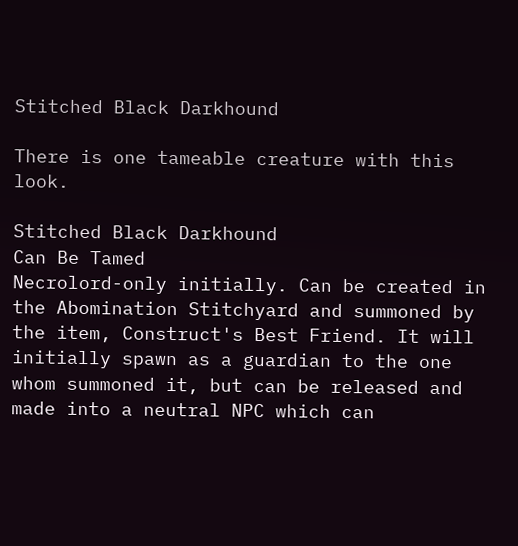Stitched Black Darkhound

There is one tameable creature with this look.

Stitched Black Darkhound
Can Be Tamed
Necrolord-only initially. Can be created in the Abomination Stitchyard and summoned by the item, Construct's Best Friend. It will initially spawn as a guardian to the one whom summoned it, but can be released and made into a neutral NPC which can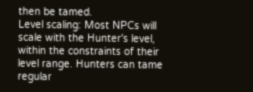then be tamed.
Level scaling: Most NPCs will scale with the Hunter's level, within the constraints of their level range. Hunters can tame regular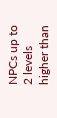NPCs up to 2 levels higher than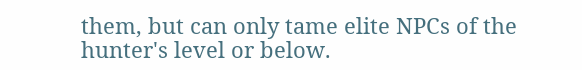them, but can only tame elite NPCs of the hunter's level or below.